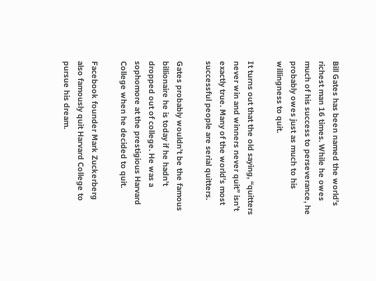Bill Gates has been named the world’s richest man 16 times. While he owes much of his success to perseverance, he probably owes just as much to his willingness to quit.

It turns out that the old saying, “quitters never win and winners never quit” isn’t exactly true. Many of the world’s most successful people are serial quitters.

Gates probably wouldn’t be the famous billionaire he is today if he hadn’t dropped out of college. He was a sophomore at the prestigious Harvard College when he decided to quit.

Facebook founder Mark Zuckerberg also famously quit Harvard College to pursue his dream.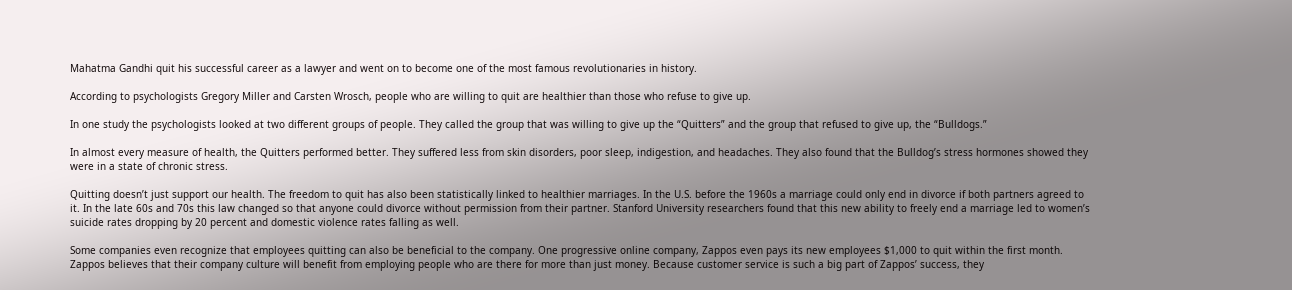Mahatma Gandhi quit his successful career as a lawyer and went on to become one of the most famous revolutionaries in history.

According to psychologists Gregory Miller and Carsten Wrosch, people who are willing to quit are healthier than those who refuse to give up.

In one study the psychologists looked at two different groups of people. They called the group that was willing to give up the “Quitters” and the group that refused to give up, the “Bulldogs.”

In almost every measure of health, the Quitters performed better. They suffered less from skin disorders, poor sleep, indigestion, and headaches. They also found that the Bulldog’s stress hormones showed they were in a state of chronic stress.

Quitting doesn’t just support our health. The freedom to quit has also been statistically linked to healthier marriages. In the U.S. before the 1960s a marriage could only end in divorce if both partners agreed to it. In the late 60s and 70s this law changed so that anyone could divorce without permission from their partner. Stanford University researchers found that this new ability to freely end a marriage led to women’s suicide rates dropping by 20 percent and domestic violence rates falling as well.

Some companies even recognize that employees quitting can also be beneficial to the company. One progressive online company, Zappos even pays its new employees $1,000 to quit within the first month. Zappos believes that their company culture will benefit from employing people who are there for more than just money. Because customer service is such a big part of Zappos’ success, they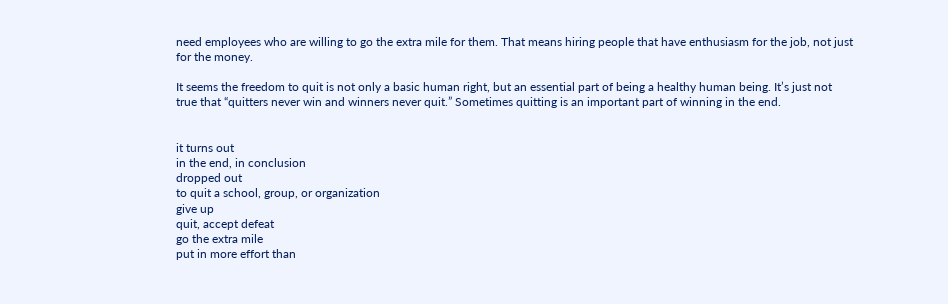need employees who are willing to go the extra mile for them. That means hiring people that have enthusiasm for the job, not just for the money.

It seems the freedom to quit is not only a basic human right, but an essential part of being a healthy human being. It’s just not true that “quitters never win and winners never quit.” Sometimes quitting is an important part of winning in the end.


it turns out
in the end, in conclusion
dropped out
to quit a school, group, or organization
give up
quit, accept defeat
go the extra mile
put in more effort than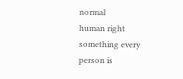normal
human right
something every person is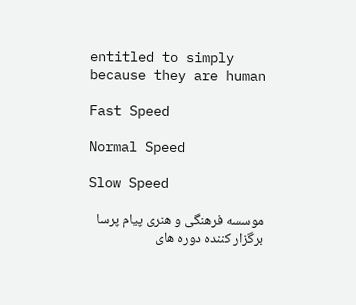entitled to simply because they are human

Fast Speed

Normal Speed

Slow Speed

موسسه فرهنگی و هنری پیام پرسا برگزار کننده دوره های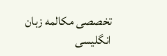تخصصی مکالمه زبان انگلیسی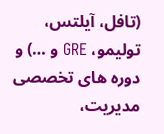(تافل، آیلتس، تولیمو، GRE و …) و دوره های تخصصی مدیریت،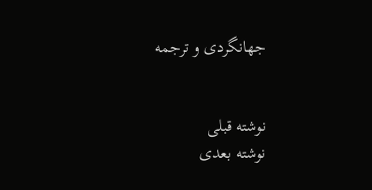جهانگردی و ترجمه


نوشته قبلی
نوشته بعدی